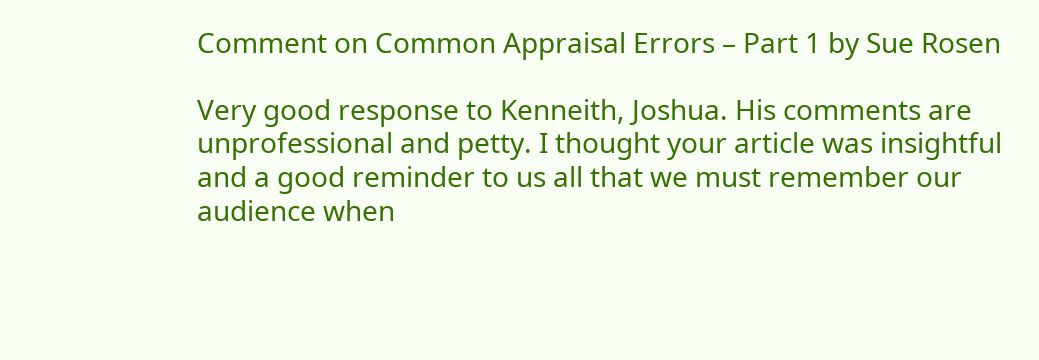Comment on Common Appraisal Errors – Part 1 by Sue Rosen

Very good response to Kenneith, Joshua. His comments are unprofessional and petty. I thought your article was insightful and a good reminder to us all that we must remember our audience when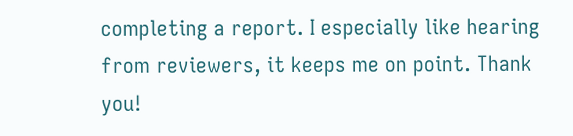completing a report. I especially like hearing from reviewers, it keeps me on point. Thank you!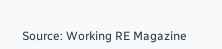Source: Working RE Magazine